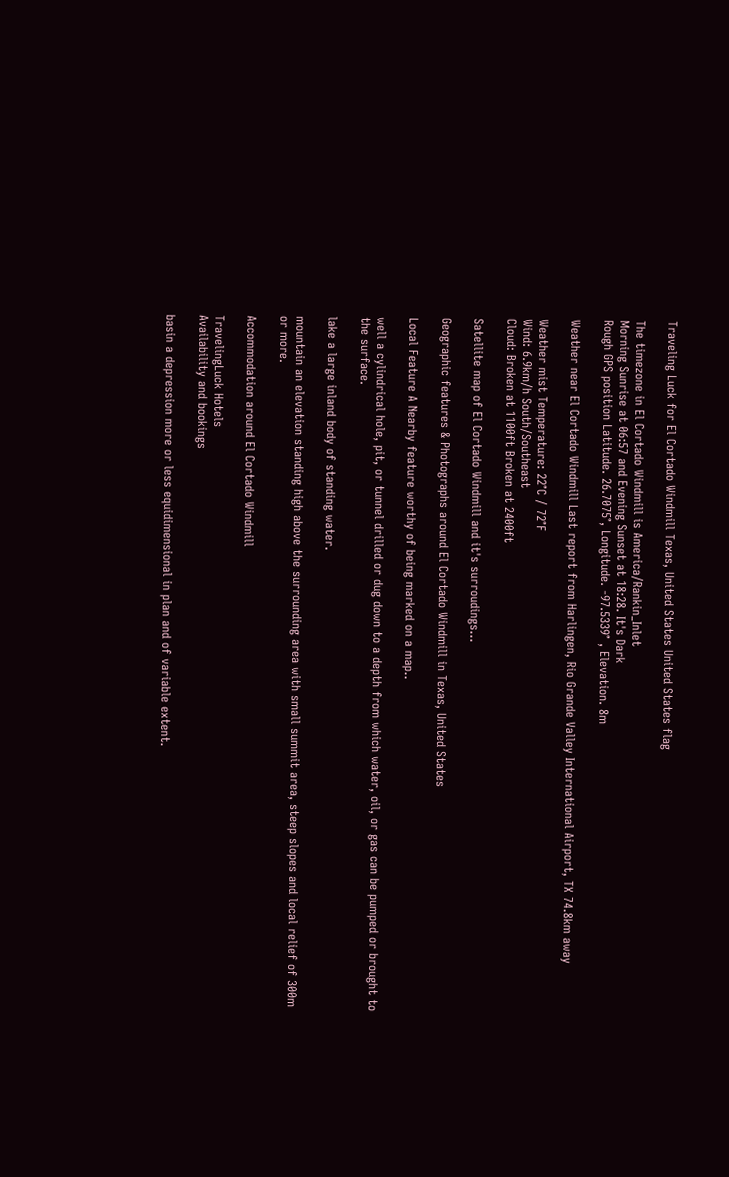Traveling Luck for El Cortado Windmill Texas, United States United States flag

The timezone in El Cortado Windmill is America/Rankin_Inlet
Morning Sunrise at 06:57 and Evening Sunset at 18:28. It's Dark
Rough GPS position Latitude. 26.7075°, Longitude. -97.5339° , Elevation. 8m

Weather near El Cortado Windmill Last report from Harlingen, Rio Grande Valley International Airport, TX 74.8km away

Weather mist Temperature: 22°C / 72°F
Wind: 6.9km/h South/Southeast
Cloud: Broken at 1100ft Broken at 2400ft

Satellite map of El Cortado Windmill and it's surroudings...

Geographic features & Photographs around El Cortado Windmill in Texas, United States

Local Feature A Nearby feature worthy of being marked on a map..

well a cylindrical hole, pit, or tunnel drilled or dug down to a depth from which water, oil, or gas can be pumped or brought to the surface.

lake a large inland body of standing water.

mountain an elevation standing high above the surrounding area with small summit area, steep slopes and local relief of 300m or more.

Accommodation around El Cortado Windmill

TravelingLuck Hotels
Availability and bookings

basin a depression more or less equidimensional in plan and of variable extent.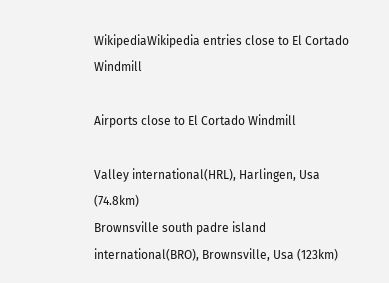WikipediaWikipedia entries close to El Cortado Windmill

Airports close to El Cortado Windmill

Valley international(HRL), Harlingen, Usa (74.8km)
Brownsville south padre island international(BRO), Brownsville, Usa (123km)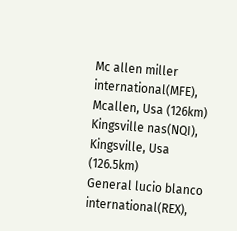Mc allen miller international(MFE), Mcallen, Usa (126km)
Kingsville nas(NQI), Kingsville, Usa (126.5km)
General lucio blanco international(REX),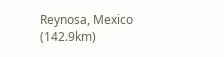Reynosa, Mexico (142.9km)